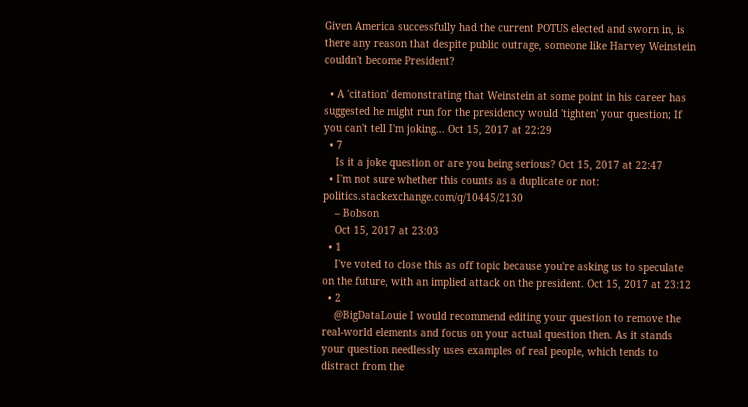Given America successfully had the current POTUS elected and sworn in, is there any reason that despite public outrage, someone like Harvey Weinstein couldn't become President?

  • A 'citation' demonstrating that Weinstein at some point in his career has suggested he might run for the presidency would 'tighten' your question; If you can't tell I'm joking... Oct 15, 2017 at 22:29
  • 7
    Is it a joke question or are you being serious? Oct 15, 2017 at 22:47
  • I'm not sure whether this counts as a duplicate or not: politics.stackexchange.com/q/10445/2130
    – Bobson
    Oct 15, 2017 at 23:03
  • 1
    I've voted to close this as off topic because you're asking us to speculate on the future, with an implied attack on the president. Oct 15, 2017 at 23:12
  • 2
    @BigDataLouie I would recommend editing your question to remove the real-world elements and focus on your actual question then. As it stands your question needlessly uses examples of real people, which tends to distract from the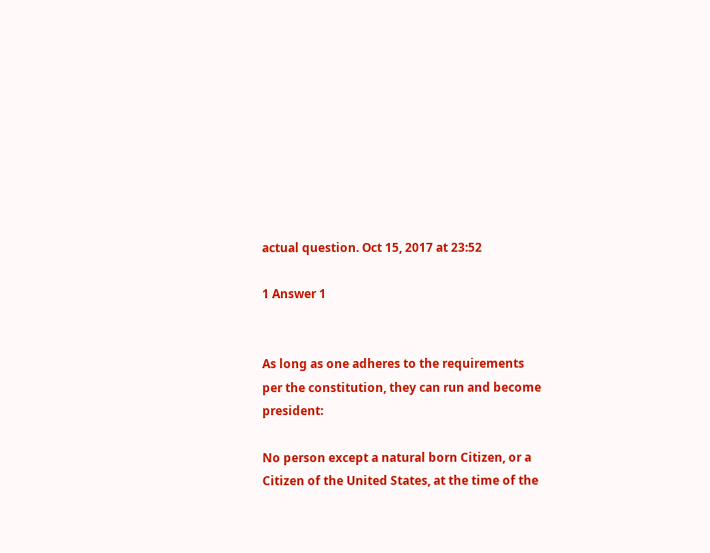actual question. Oct 15, 2017 at 23:52

1 Answer 1


As long as one adheres to the requirements per the constitution, they can run and become president:

No person except a natural born Citizen, or a Citizen of the United States, at the time of the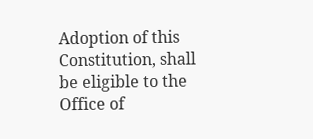Adoption of this Constitution, shall be eligible to the Office of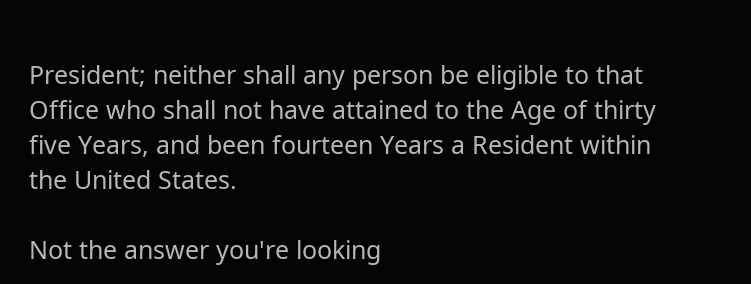President; neither shall any person be eligible to that Office who shall not have attained to the Age of thirty five Years, and been fourteen Years a Resident within the United States.

Not the answer you're looking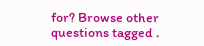for? Browse other questions tagged .